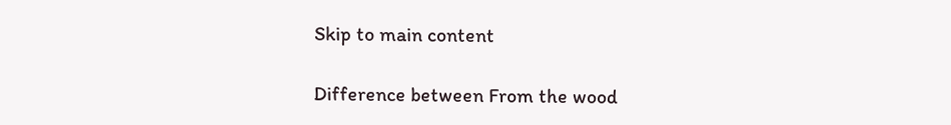Skip to main content

Difference between From the wood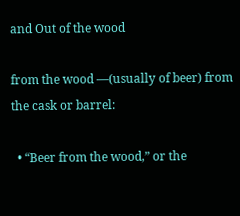and Out of the wood

from the wood —(usually of beer) from the cask or barrel:

  • “Beer from the wood,” or the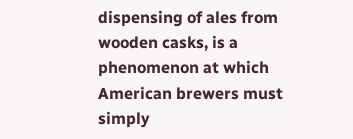dispensing of ales from wooden casks, is a phenomenon at which American brewers must simply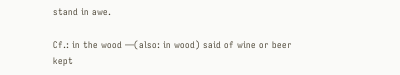stand in awe.

Cf.: in the wood —(also: in wood) said of wine or beer kept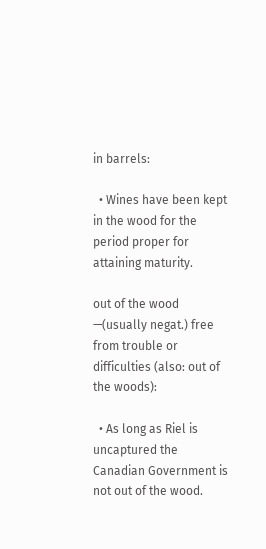in barrels:

  • Wines have been kept in the wood for the period proper for attaining maturity.

out of the wood —(usually negat.) free from trouble or difficulties (also: out of the woods):

  • As long as Riel is uncaptured the Canadian Government is not out of the wood.